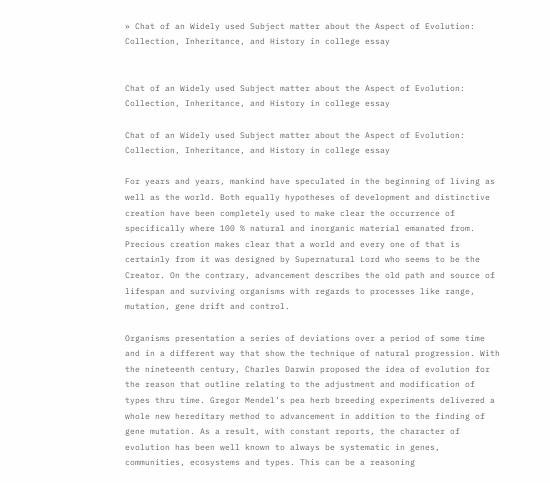» Chat of an Widely used Subject matter about the Aspect of Evolution: Collection, Inheritance, and History in college essay


Chat of an Widely used Subject matter about the Aspect of Evolution: Collection, Inheritance, and History in college essay

Chat of an Widely used Subject matter about the Aspect of Evolution: Collection, Inheritance, and History in college essay

For years and years, mankind have speculated in the beginning of living as well as the world. Both equally hypotheses of development and distinctive creation have been completely used to make clear the occurrence of specifically where 100 % natural and inorganic material emanated from. Precious creation makes clear that a world and every one of that is certainly from it was designed by Supernatural Lord who seems to be the Creator. On the contrary, advancement describes the old path and source of lifespan and surviving organisms with regards to processes like range, mutation, gene drift and control.

Organisms presentation a series of deviations over a period of some time and in a different way that show the technique of natural progression. With the nineteenth century, Charles Darwin proposed the idea of evolution for the reason that outline relating to the adjustment and modification of types thru time. Gregor Mendel’s pea herb breeding experiments delivered a whole new hereditary method to advancement in addition to the finding of gene mutation. As a result, with constant reports, the character of evolution has been well known to always be systematic in genes, communities, ecosystems and types. This can be a reasoning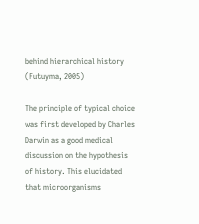behind hierarchical history (Futuyma, 2005)

The principle of typical choice was first developed by Charles Darwin as a good medical discussion on the hypothesis of history. This elucidated that microorganisms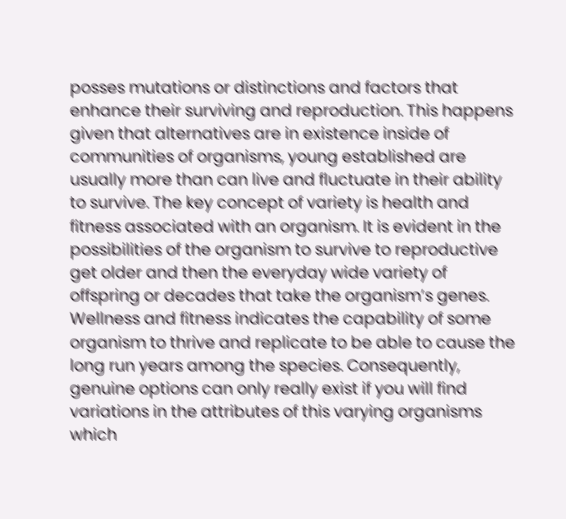posses mutations or distinctions and factors that enhance their surviving and reproduction. This happens given that alternatives are in existence inside of communities of organisms, young established are usually more than can live and fluctuate in their ability to survive. The key concept of variety is health and fitness associated with an organism. It is evident in the possibilities of the organism to survive to reproductive get older and then the everyday wide variety of offspring or decades that take the organism’s genes. Wellness and fitness indicates the capability of some organism to thrive and replicate to be able to cause the long run years among the species. Consequently, genuine options can only really exist if you will find variations in the attributes of this varying organisms which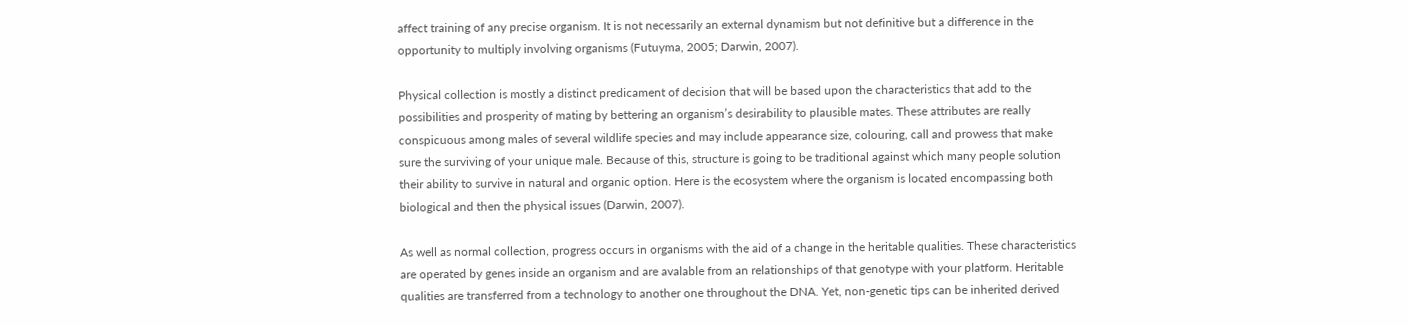affect training of any precise organism. It is not necessarily an external dynamism but not definitive but a difference in the opportunity to multiply involving organisms (Futuyma, 2005; Darwin, 2007).

Physical collection is mostly a distinct predicament of decision that will be based upon the characteristics that add to the possibilities and prosperity of mating by bettering an organism’s desirability to plausible mates. These attributes are really conspicuous among males of several wildlife species and may include appearance size, colouring, call and prowess that make sure the surviving of your unique male. Because of this, structure is going to be traditional against which many people solution their ability to survive in natural and organic option. Here is the ecosystem where the organism is located encompassing both biological and then the physical issues (Darwin, 2007).

As well as normal collection, progress occurs in organisms with the aid of a change in the heritable qualities. These characteristics are operated by genes inside an organism and are avalable from an relationships of that genotype with your platform. Heritable qualities are transferred from a technology to another one throughout the DNA. Yet, non-genetic tips can be inherited derived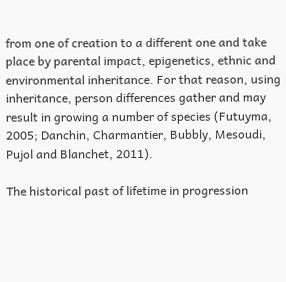from one of creation to a different one and take place by parental impact, epigenetics, ethnic and environmental inheritance. For that reason, using inheritance, person differences gather and may result in growing a number of species (Futuyma, 2005; Danchin, Charmantier, Bubbly, Mesoudi, Pujol and Blanchet, 2011).

The historical past of lifetime in progression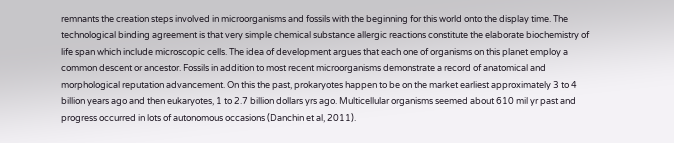remnants the creation steps involved in microorganisms and fossils with the beginning for this world onto the display time. The technological binding agreement is that very simple chemical substance allergic reactions constitute the elaborate biochemistry of life span which include microscopic cells. The idea of development argues that each one of organisms on this planet employ a common descent or ancestor. Fossils in addition to most recent microorganisms demonstrate a record of anatomical and morphological reputation advancement. On this the past, prokaryotes happen to be on the market earliest approximately 3 to 4 billion years ago and then eukaryotes, 1 to 2.7 billion dollars yrs ago. Multicellular organisms seemed about 610 mil yr past and progress occurred in lots of autonomous occasions (Danchin et al, 2011).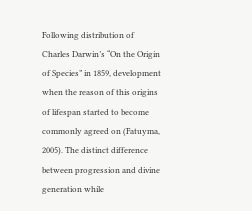Following distribution of Charles Darwin’s “On the Origin of Species” in 1859, development when the reason of this origins of lifespan started to become commonly agreed on (Fatuyma, 2005). The distinct difference between progression and divine generation while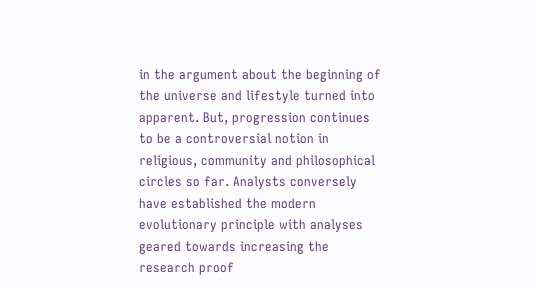in the argument about the beginning of the universe and lifestyle turned into apparent. But, progression continues to be a controversial notion in religious, community and philosophical circles so far. Analysts conversely have established the modern evolutionary principle with analyses geared towards increasing the research proof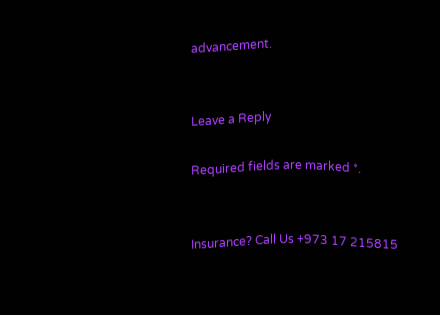advancement.


Leave a Reply

Required fields are marked *.


Insurance? Call Us +973 17 215815